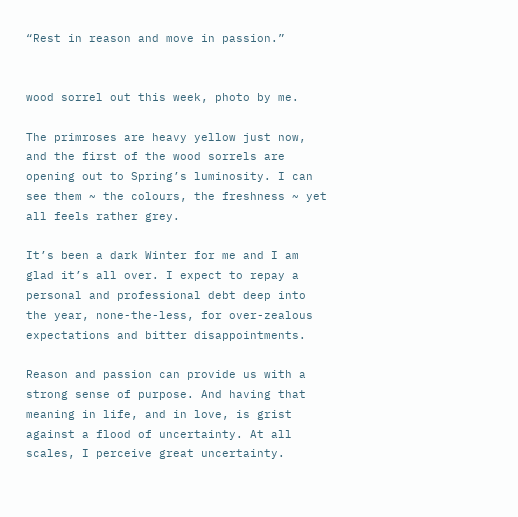“Rest in reason and move in passion.”


wood sorrel out this week, photo by me.

The primroses are heavy yellow just now, and the first of the wood sorrels are opening out to Spring’s luminosity. I can see them ~ the colours, the freshness ~ yet all feels rather grey.

It’s been a dark Winter for me and I am glad it’s all over. I expect to repay a personal and professional debt deep into the year, none-the-less, for over-zealous expectations and bitter disappointments.

Reason and passion can provide us with a strong sense of purpose. And having that meaning in life, and in love, is grist against a flood of uncertainty. At all scales, I perceive great uncertainty.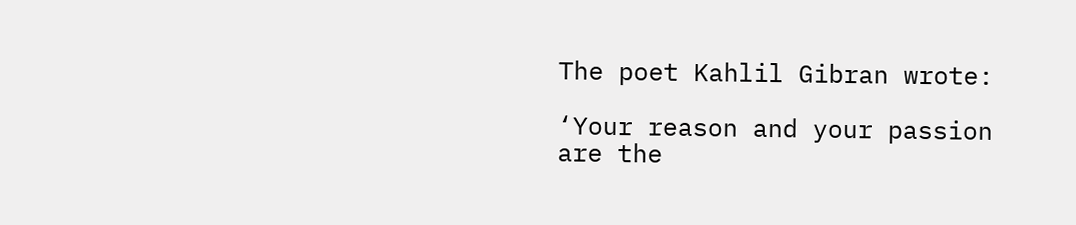The poet Kahlil Gibran wrote:

‘Your reason and your passion are the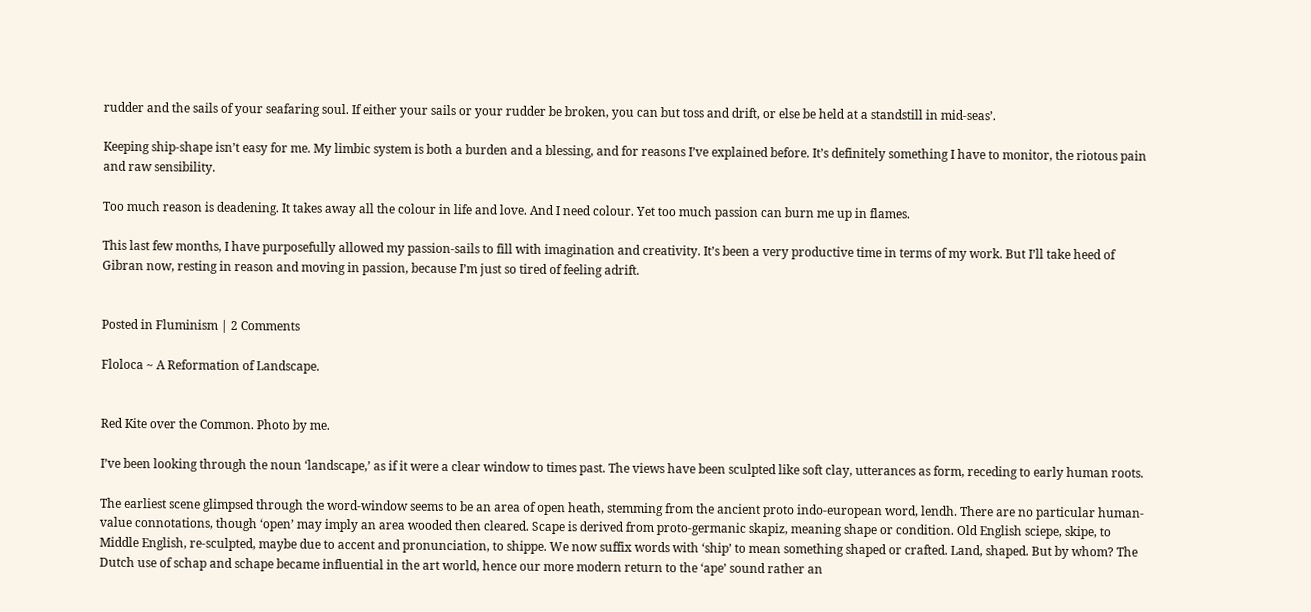rudder and the sails of your seafaring soul. If either your sails or your rudder be broken, you can but toss and drift, or else be held at a standstill in mid-seas’.

Keeping ship-shape isn’t easy for me. My limbic system is both a burden and a blessing, and for reasons I’ve explained before. It’s definitely something I have to monitor, the riotous pain and raw sensibility.

Too much reason is deadening. It takes away all the colour in life and love. And I need colour. Yet too much passion can burn me up in flames.

This last few months, I have purposefully allowed my passion-sails to fill with imagination and creativity. It’s been a very productive time in terms of my work. But I’ll take heed of Gibran now, resting in reason and moving in passion, because I’m just so tired of feeling adrift.


Posted in Fluminism | 2 Comments

Floloca ~ A Reformation of Landscape.


Red Kite over the Common. Photo by me.

I’ve been looking through the noun ‘landscape,’ as if it were a clear window to times past. The views have been sculpted like soft clay, utterances as form, receding to early human roots.

The earliest scene glimpsed through the word-window seems to be an area of open heath, stemming from the ancient proto indo-european word, lendh. There are no particular human-value connotations, though ‘open’ may imply an area wooded then cleared. Scape is derived from proto-germanic skapiz, meaning shape or condition. Old English sciepe, skipe, to Middle English, re-sculpted, maybe due to accent and pronunciation, to shippe. We now suffix words with ‘ship’ to mean something shaped or crafted. Land, shaped. But by whom? The Dutch use of schap and schape became influential in the art world, hence our more modern return to the ‘ape’ sound rather an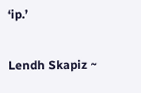‘ip.’

Lendh Skapiz ~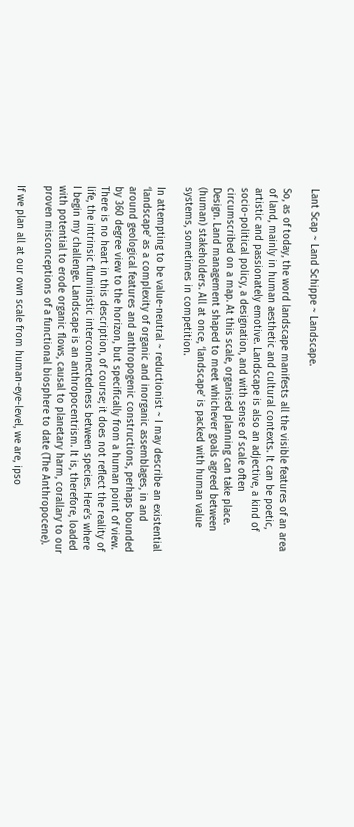Lant Scap ~ Land Schippe ~ Landscape.

So, as of today, the word landscape manifests all the visible features of an area of land, mainly in human aesthetic and cultural contexts. It can be poetic, artistic and passionately emotive. Landscape is also an adjective, a kind of socio-political policy, a designation, and with sense of scale often circumscribed on a map. At this scale, organised planning can take place. Design. Land management shaped to meet whichever goals agreed between (human) stakeholders. All at once, ‘landscape’ is packed with human value systems, sometimes in competition.

In attempting to be value-neutral ~ reductionist ~ I may describe an existential ‘landscape’ as a complexity of organic and inorganic assemblages, in and around geological features and anthropogenic constructions, perhaps bounded by 360 degree view to the horizon, but specifically from a human point of view. There is no heart in this description, of course; it does not reflect the reality of life, the intrinsic fluministic interconnectedness between species. Here’s where I begin my challenge. Landscape is an anthropocentrism. It is, therefore, loaded with potential to erode organic flows, causal to planetary harm, corallary to our proven misconceptions of a functional biosphere to date (The Anthropocene).

If we plan all at our own scale from human-eye-level, we are, ipso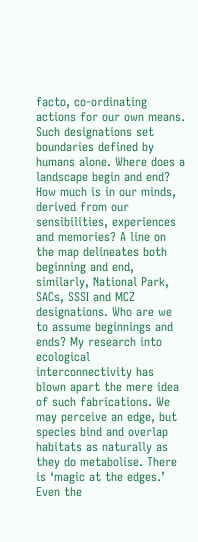facto, co-ordinating actions for our own means. Such designations set boundaries defined by humans alone. Where does a landscape begin and end? How much is in our minds, derived from our sensibilities, experiences and memories? A line on the map delineates both beginning and end, similarly, National Park, SACs, SSSI and MCZ designations. Who are we to assume beginnings and ends? My research into ecological interconnectivity has blown apart the mere idea of such fabrications. We may perceive an edge, but species bind and overlap habitats as naturally as they do metabolise. There is ‘magic at the edges.’ Even the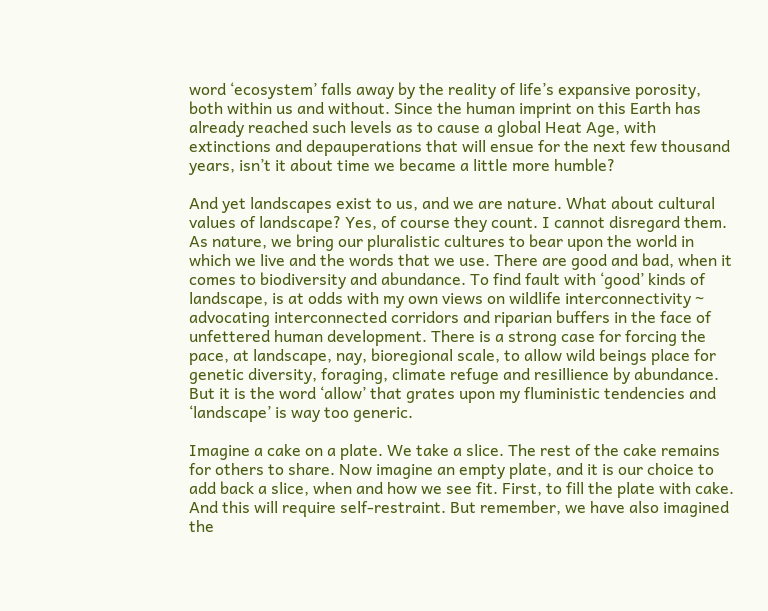word ‘ecosystem’ falls away by the reality of life’s expansive porosity, both within us and without. Since the human imprint on this Earth has already reached such levels as to cause a global Heat Age, with extinctions and depauperations that will ensue for the next few thousand years, isn’t it about time we became a little more humble?

And yet landscapes exist to us, and we are nature. What about cultural values of landscape? Yes, of course they count. I cannot disregard them. As nature, we bring our pluralistic cultures to bear upon the world in which we live and the words that we use. There are good and bad, when it comes to biodiversity and abundance. To find fault with ‘good’ kinds of landscape, is at odds with my own views on wildlife interconnectivity ~ advocating interconnected corridors and riparian buffers in the face of unfettered human development. There is a strong case for forcing the pace, at landscape, nay, bioregional scale, to allow wild beings place for genetic diversity, foraging, climate refuge and resillience by abundance. But it is the word ‘allow’ that grates upon my fluministic tendencies and ‘landscape’ is way too generic.

Imagine a cake on a plate. We take a slice. The rest of the cake remains for others to share. Now imagine an empty plate, and it is our choice to add back a slice, when and how we see fit. First, to fill the plate with cake. And this will require self-restraint. But remember, we have also imagined the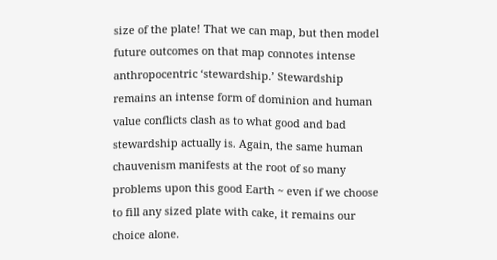size of the plate! That we can map, but then model future outcomes on that map connotes intense anthropocentric ‘stewardship.’ Stewardship remains an intense form of dominion and human value conflicts clash as to what good and bad stewardship actually is. Again, the same human chauvenism manifests at the root of so many problems upon this good Earth ~ even if we choose to fill any sized plate with cake, it remains our choice alone.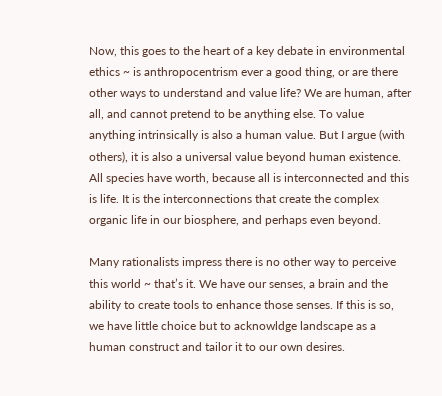Now, this goes to the heart of a key debate in environmental ethics ~ is anthropocentrism ever a good thing, or are there other ways to understand and value life? We are human, after all, and cannot pretend to be anything else. To value anything intrinsically is also a human value. But I argue (with others), it is also a universal value beyond human existence. All species have worth, because all is interconnected and this is life. It is the interconnections that create the complex organic life in our biosphere, and perhaps even beyond.

Many rationalists impress there is no other way to perceive this world ~ that’s it. We have our senses, a brain and the ability to create tools to enhance those senses. If this is so, we have little choice but to acknowldge landscape as a human construct and tailor it to our own desires.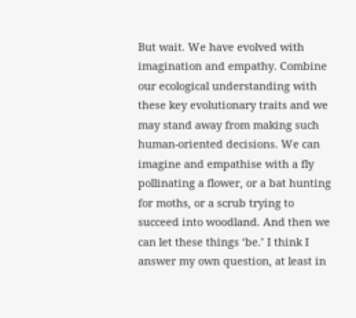But wait. We have evolved with imagination and empathy. Combine our ecological understanding with these key evolutionary traits and we may stand away from making such human-oriented decisions. We can imagine and empathise with a fly pollinating a flower, or a bat hunting for moths, or a scrub trying to succeed into woodland. And then we can let these things ‘be.’ I think I answer my own question, at least in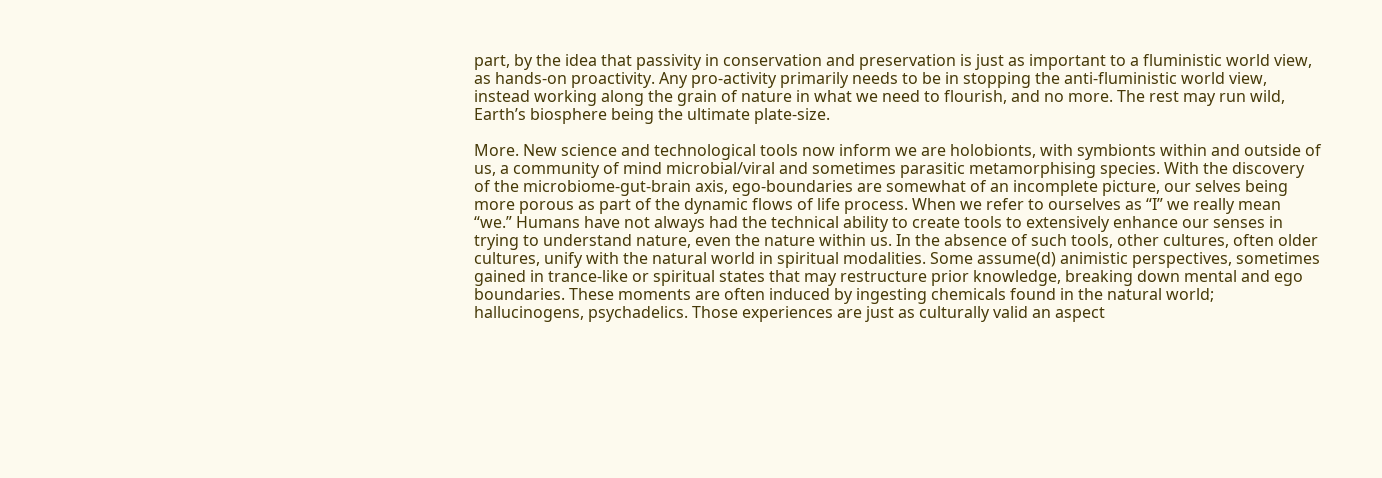part, by the idea that passivity in conservation and preservation is just as important to a fluministic world view, as hands-on proactivity. Any pro-activity primarily needs to be in stopping the anti-fluministic world view, instead working along the grain of nature in what we need to flourish, and no more. The rest may run wild, Earth’s biosphere being the ultimate plate-size.

More. New science and technological tools now inform we are holobionts, with symbionts within and outside of us, a community of mind microbial/viral and sometimes parasitic metamorphising species. With the discovery of the microbiome-gut-brain axis, ego-boundaries are somewhat of an incomplete picture, our selves being more porous as part of the dynamic flows of life process. When we refer to ourselves as “I” we really mean “we.” Humans have not always had the technical ability to create tools to extensively enhance our senses in trying to understand nature, even the nature within us. In the absence of such tools, other cultures, often older cultures, unify with the natural world in spiritual modalities. Some assume(d) animistic perspectives, sometimes gained in trance-like or spiritual states that may restructure prior knowledge, breaking down mental and ego boundaries. These moments are often induced by ingesting chemicals found in the natural world; hallucinogens, psychadelics. Those experiences are just as culturally valid an aspect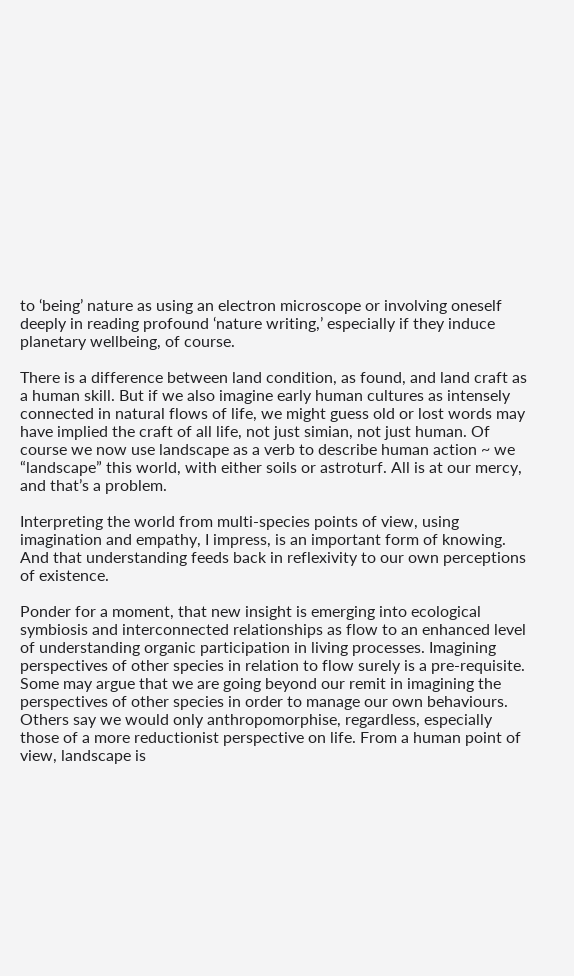to ‘being’ nature as using an electron microscope or involving oneself deeply in reading profound ‘nature writing,’ especially if they induce planetary wellbeing, of course.

There is a difference between land condition, as found, and land craft as a human skill. But if we also imagine early human cultures as intensely connected in natural flows of life, we might guess old or lost words may have implied the craft of all life, not just simian, not just human. Of course we now use landscape as a verb to describe human action ~ we “landscape” this world, with either soils or astroturf. All is at our mercy, and that’s a problem.

Interpreting the world from multi-species points of view, using imagination and empathy, I impress, is an important form of knowing. And that understanding feeds back in reflexivity to our own perceptions of existence.

Ponder for a moment, that new insight is emerging into ecological symbiosis and interconnected relationships as flow to an enhanced level of understanding organic participation in living processes. Imagining perspectives of other species in relation to flow surely is a pre-requisite. Some may argue that we are going beyond our remit in imagining the perspectives of other species in order to manage our own behaviours. Others say we would only anthropomorphise, regardless, especially those of a more reductionist perspective on life. From a human point of view, landscape is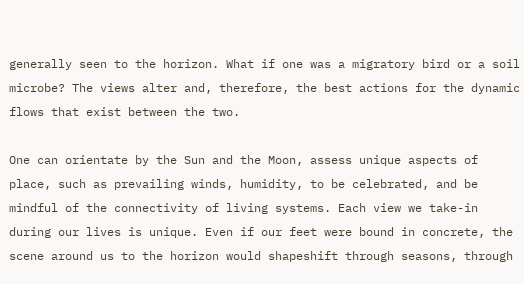generally seen to the horizon. What if one was a migratory bird or a soil microbe? The views alter and, therefore, the best actions for the dynamic flows that exist between the two.

One can orientate by the Sun and the Moon, assess unique aspects of place, such as prevailing winds, humidity, to be celebrated, and be mindful of the connectivity of living systems. Each view we take-in during our lives is unique. Even if our feet were bound in concrete, the scene around us to the horizon would shapeshift through seasons, through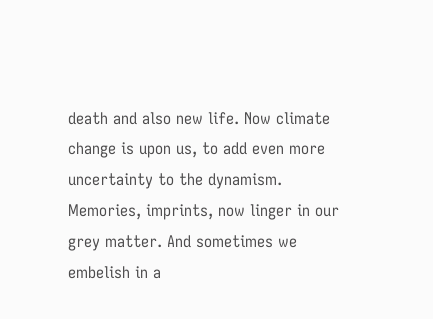death and also new life. Now climate change is upon us, to add even more uncertainty to the dynamism. Memories, imprints, now linger in our grey matter. And sometimes we embelish in a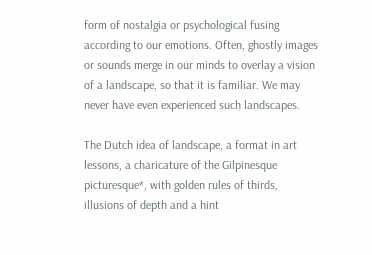form of nostalgia or psychological fusing according to our emotions. Often, ghostly images or sounds merge in our minds to overlay a vision of a landscape, so that it is familiar. We may never have even experienced such landscapes.

The Dutch idea of landscape, a format in art lessons, a charicature of the Gilpinesque picturesque*, with golden rules of thirds, illusions of depth and a hint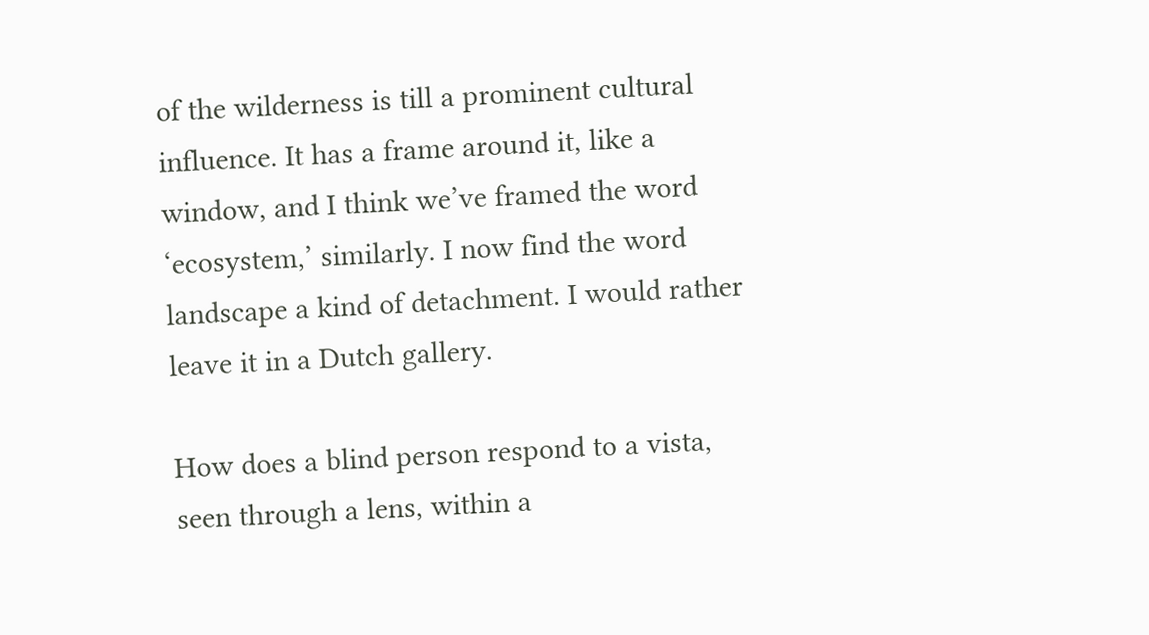of the wilderness is till a prominent cultural influence. It has a frame around it, like a window, and I think we’ve framed the word ‘ecosystem,’ similarly. I now find the word landscape a kind of detachment. I would rather leave it in a Dutch gallery.

How does a blind person respond to a vista, seen through a lens, within a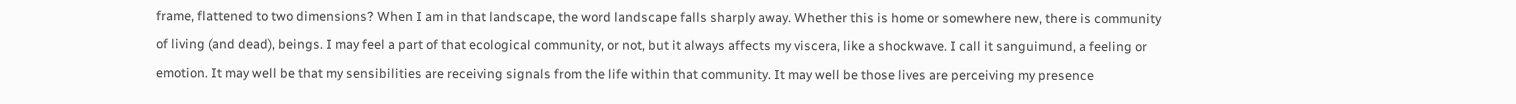frame, flattened to two dimensions? When I am in that landscape, the word landscape falls sharply away. Whether this is home or somewhere new, there is community of living (and dead), beings. I may feel a part of that ecological community, or not, but it always affects my viscera, like a shockwave. I call it sanguimund, a feeling or emotion. It may well be that my sensibilities are receiving signals from the life within that community. It may well be those lives are perceiving my presence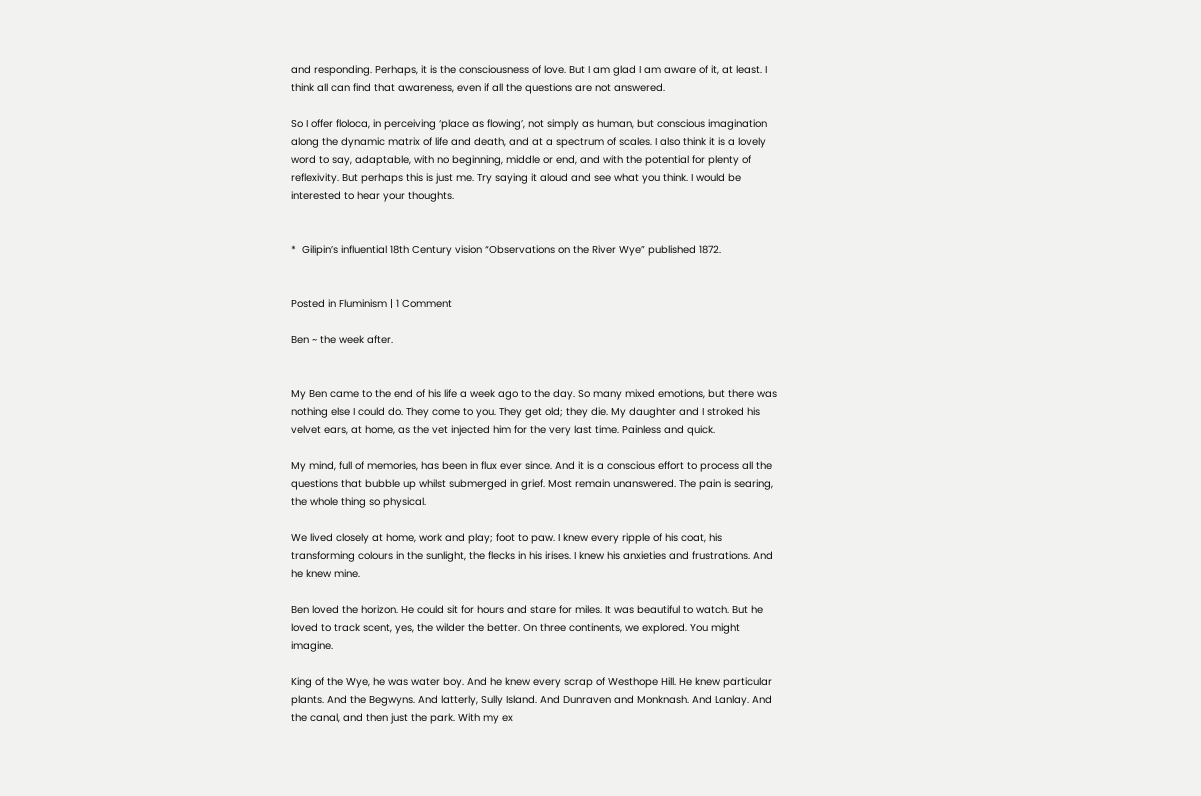and responding. Perhaps, it is the consciousness of love. But I am glad I am aware of it, at least. I think all can find that awareness, even if all the questions are not answered.

So I offer floloca, in perceiving ‘place as flowing’, not simply as human, but conscious imagination along the dynamic matrix of life and death, and at a spectrum of scales. I also think it is a lovely word to say, adaptable, with no beginning, middle or end, and with the potential for plenty of reflexivity. But perhaps this is just me. Try saying it aloud and see what you think. I would be interested to hear your thoughts.


*  Gilipin’s influential 18th Century vision “Observations on the River Wye” published 1872.


Posted in Fluminism | 1 Comment

Ben ~ the week after.


My Ben came to the end of his life a week ago to the day. So many mixed emotions, but there was nothing else I could do. They come to you. They get old; they die. My daughter and I stroked his velvet ears, at home, as the vet injected him for the very last time. Painless and quick.

My mind, full of memories, has been in flux ever since. And it is a conscious effort to process all the questions that bubble up whilst submerged in grief. Most remain unanswered. The pain is searing, the whole thing so physical.

We lived closely at home, work and play; foot to paw. I knew every ripple of his coat, his transforming colours in the sunlight, the flecks in his irises. I knew his anxieties and frustrations. And he knew mine.

Ben loved the horizon. He could sit for hours and stare for miles. It was beautiful to watch. But he loved to track scent, yes, the wilder the better. On three continents, we explored. You might imagine.

King of the Wye, he was water boy. And he knew every scrap of Westhope Hill. He knew particular plants. And the Begwyns. And latterly, Sully Island. And Dunraven and Monknash. And Lanlay. And the canal, and then just the park. With my ex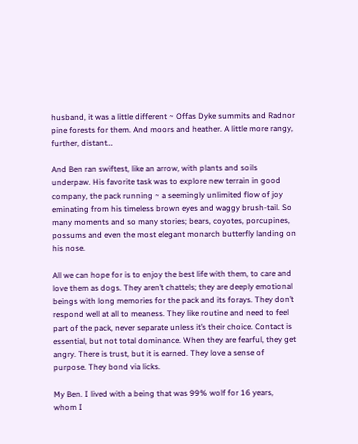husband, it was a little different ~ Offas Dyke summits and Radnor pine forests for them. And moors and heather. A little more rangy, further, distant…

And Ben ran swiftest, like an arrow, with plants and soils underpaw. His favorite task was to explore new terrain in good company, the pack running ~ a seemingly unlimited flow of joy eminating from his timeless brown eyes and waggy brush-tail. So many moments and so many stories; bears, coyotes, porcupines, possums and even the most elegant monarch butterfly landing on his nose.

All we can hope for is to enjoy the best life with them, to care and love them as dogs. They aren’t chattels; they are deeply emotional beings with long memories for the pack and its forays. They don’t respond well at all to meaness. They like routine and need to feel part of the pack, never separate unless it’s their choice. Contact is essential, but not total dominance. When they are fearful, they get angry. There is trust, but it is earned. They love a sense of purpose. They bond via licks.

My Ben. I lived with a being that was 99% wolf for 16 years, whom I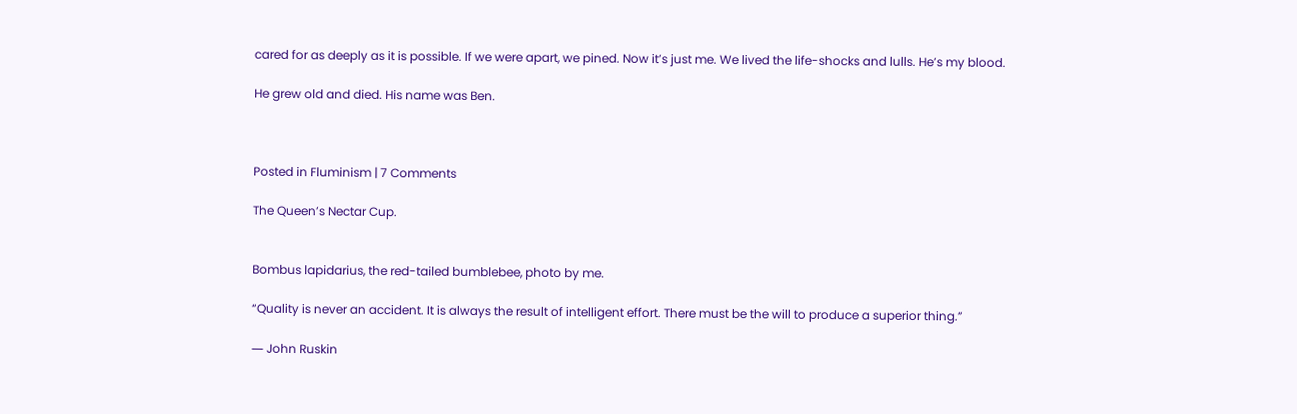cared for as deeply as it is possible. If we were apart, we pined. Now it’s just me. We lived the life-shocks and lulls. He’s my blood.

He grew old and died. His name was Ben.



Posted in Fluminism | 7 Comments

The Queen’s Nectar Cup.


Bombus lapidarius, the red-tailed bumblebee, photo by me.

“Quality is never an accident. It is always the result of intelligent effort. There must be the will to produce a superior thing.”

― John Ruskin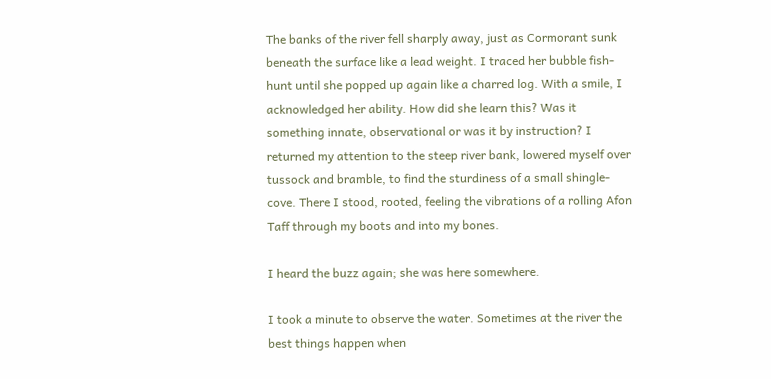The banks of the river fell sharply away, just as Cormorant sunk beneath the surface like a lead weight. I traced her bubble fish-hunt until she popped up again like a charred log. With a smile, I acknowledged her ability. How did she learn this? Was it something innate, observational or was it by instruction? I returned my attention to the steep river bank, lowered myself over tussock and bramble, to find the sturdiness of a small shingle-cove. There I stood, rooted, feeling the vibrations of a rolling Afon Taff through my boots and into my bones.

I heard the buzz again; she was here somewhere.

I took a minute to observe the water. Sometimes at the river the best things happen when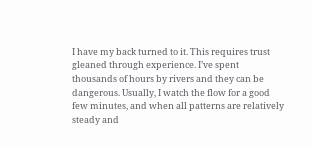I have my back turned to it. This requires trust gleaned through experience. I’ve spent thousands of hours by rivers and they can be dangerous. Usually, I watch the flow for a good few minutes, and when all patterns are relatively steady and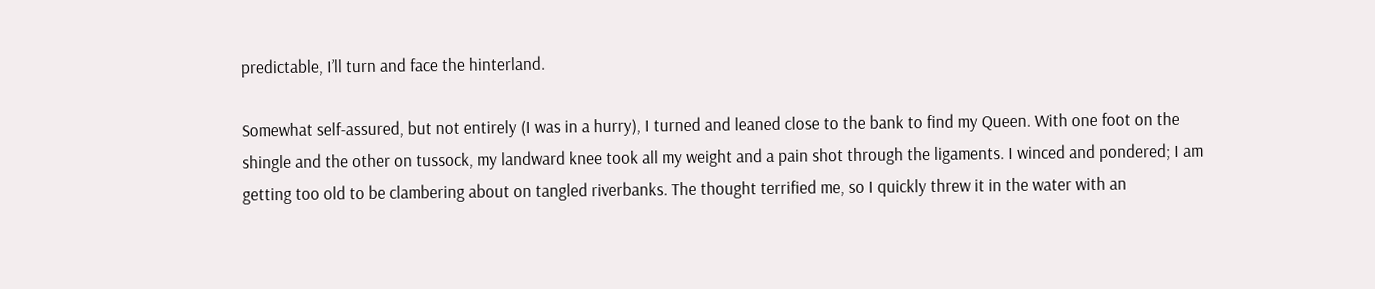predictable, I’ll turn and face the hinterland.

Somewhat self-assured, but not entirely (I was in a hurry), I turned and leaned close to the bank to find my Queen. With one foot on the shingle and the other on tussock, my landward knee took all my weight and a pain shot through the ligaments. I winced and pondered; I am getting too old to be clambering about on tangled riverbanks. The thought terrified me, so I quickly threw it in the water with an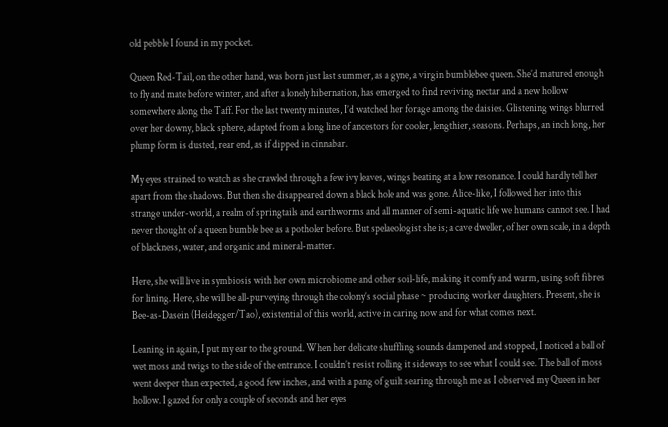old pebble I found in my pocket.

Queen Red-Tail, on the other hand, was born just last summer, as a gyne, a virgin bumblebee queen. She’d matured enough to fly and mate before winter, and after a lonely hibernation, has emerged to find reviving nectar and a new hollow somewhere along the Taff. For the last twenty minutes, I’d watched her forage among the daisies. Glistening wings blurred over her downy, black sphere, adapted from a long line of ancestors for cooler, lengthier, seasons. Perhaps, an inch long, her plump form is dusted, rear end, as if dipped in cinnabar.

My eyes strained to watch as she crawled through a few ivy leaves, wings beating at a low resonance. I could hardly tell her apart from the shadows. But then she disappeared down a black hole and was gone. Alice-like, I followed her into this strange under-world, a realm of springtails and earthworms and all manner of semi-aquatic life we humans cannot see. I had never thought of a queen bumble bee as a potholer before. But spelaeologist she is; a cave dweller, of her own scale, in a depth of blackness, water, and organic and mineral-matter.

Here, she will live in symbiosis with her own microbiome and other soil-life, making it comfy and warm, using soft fibres for lining. Here, she will be all-purveying through the colony’s social phase ~ producing worker daughters. Present, she is Bee-as-Dasein (Heidegger/Tao), existential of this world, active in caring now and for what comes next.

Leaning in again, I put my ear to the ground. When her delicate shuffling sounds dampened and stopped, I noticed a ball of wet moss and twigs to the side of the entrance. I couldn’t resist rolling it sideways to see what I could see. The ball of moss went deeper than expected, a good few inches, and with a pang of guilt searing through me as I observed my Queen in her hollow. I gazed for only a couple of seconds and her eyes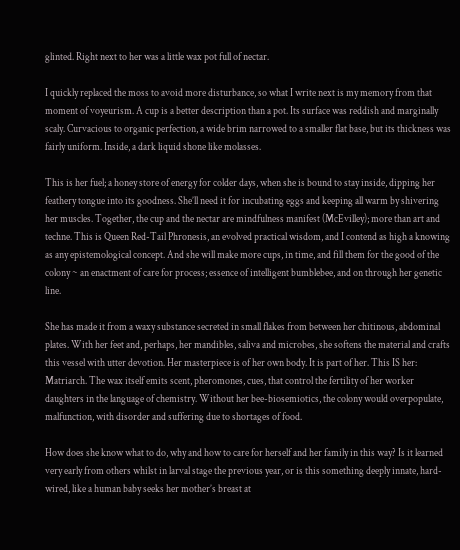glinted. Right next to her was a little wax pot full of nectar.

I quickly replaced the moss to avoid more disturbance, so what I write next is my memory from that moment of voyeurism. A cup is a better description than a pot. Its surface was reddish and marginally scaly. Curvacious to organic perfection, a wide brim narrowed to a smaller flat base, but its thickness was fairly uniform. Inside, a dark liquid shone like molasses.

This is her fuel; a honey store of energy for colder days, when she is bound to stay inside, dipping her feathery tongue into its goodness. She’ll need it for incubating eggs and keeping all warm by shivering her muscles. Together, the cup and the nectar are mindfulness manifest (McEvilley); more than art and techne. This is Queen Red-Tail Phronesis, an evolved practical wisdom, and I contend as high a knowing as any epistemological concept. And she will make more cups, in time, and fill them for the good of the colony ~ an enactment of care for process; essence of intelligent bumblebee, and on through her genetic line.

She has made it from a waxy substance secreted in small flakes from between her chitinous, abdominal plates. With her feet and, perhaps, her mandibles, saliva and microbes, she softens the material and crafts this vessel with utter devotion. Her masterpiece is of her own body. It is part of her. This IS her: Matriarch. The wax itself emits scent, pheromones, cues, that control the fertility of her worker daughters in the language of chemistry. Without her bee-biosemiotics, the colony would overpopulate, malfunction, with disorder and suffering due to shortages of food.

How does she know what to do, why and how to care for herself and her family in this way? Is it learned very early from others whilst in larval stage the previous year, or is this something deeply innate, hard-wired, like a human baby seeks her mother’s breast at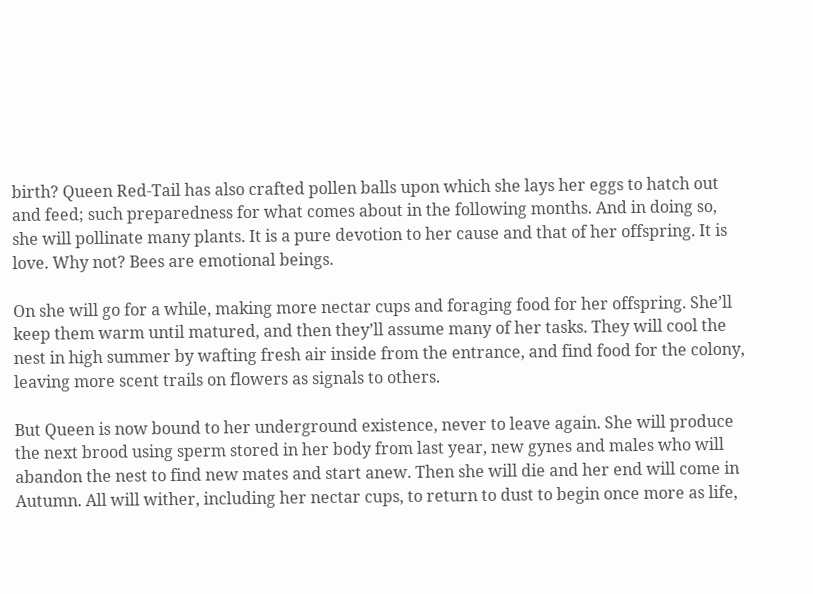birth? Queen Red-Tail has also crafted pollen balls upon which she lays her eggs to hatch out and feed; such preparedness for what comes about in the following months. And in doing so, she will pollinate many plants. It is a pure devotion to her cause and that of her offspring. It is love. Why not? Bees are emotional beings.

On she will go for a while, making more nectar cups and foraging food for her offspring. She’ll keep them warm until matured, and then they’ll assume many of her tasks. They will cool the nest in high summer by wafting fresh air inside from the entrance, and find food for the colony, leaving more scent trails on flowers as signals to others.

But Queen is now bound to her underground existence, never to leave again. She will produce the next brood using sperm stored in her body from last year, new gynes and males who will abandon the nest to find new mates and start anew. Then she will die and her end will come in Autumn. All will wither, including her nectar cups, to return to dust to begin once more as life,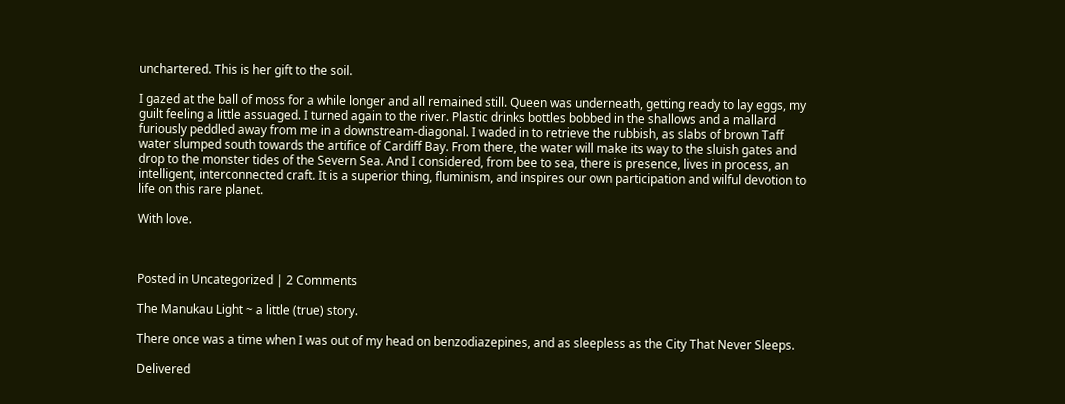unchartered. This is her gift to the soil.

I gazed at the ball of moss for a while longer and all remained still. Queen was underneath, getting ready to lay eggs, my guilt feeling a little assuaged. I turned again to the river. Plastic drinks bottles bobbed in the shallows and a mallard furiously peddled away from me in a downstream-diagonal. I waded in to retrieve the rubbish, as slabs of brown Taff water slumped south towards the artifice of Cardiff Bay. From there, the water will make its way to the sluish gates and drop to the monster tides of the Severn Sea. And I considered, from bee to sea, there is presence, lives in process, an intelligent, interconnected craft. It is a superior thing, fluminism, and inspires our own participation and wilful devotion to life on this rare planet.

With love.



Posted in Uncategorized | 2 Comments

The Manukau Light ~ a little (true) story.

There once was a time when I was out of my head on benzodiazepines, and as sleepless as the City That Never Sleeps.

Delivered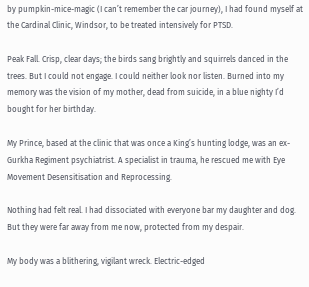by pumpkin-mice-magic (I can’t remember the car journey), I had found myself at the Cardinal Clinic, Windsor, to be treated intensively for PTSD.

Peak Fall. Crisp, clear days; the birds sang brightly and squirrels danced in the trees. But I could not engage. I could neither look nor listen. Burned into my memory was the vision of my mother, dead from suicide, in a blue nighty I’d bought for her birthday.

My Prince, based at the clinic that was once a King’s hunting lodge, was an ex-Gurkha Regiment psychiatrist. A specialist in trauma, he rescued me with Eye Movement Desensitisation and Reprocessing.

Nothing had felt real. I had dissociated with everyone bar my daughter and dog. But they were far away from me now, protected from my despair.

My body was a blithering, vigilant wreck. Electric-edged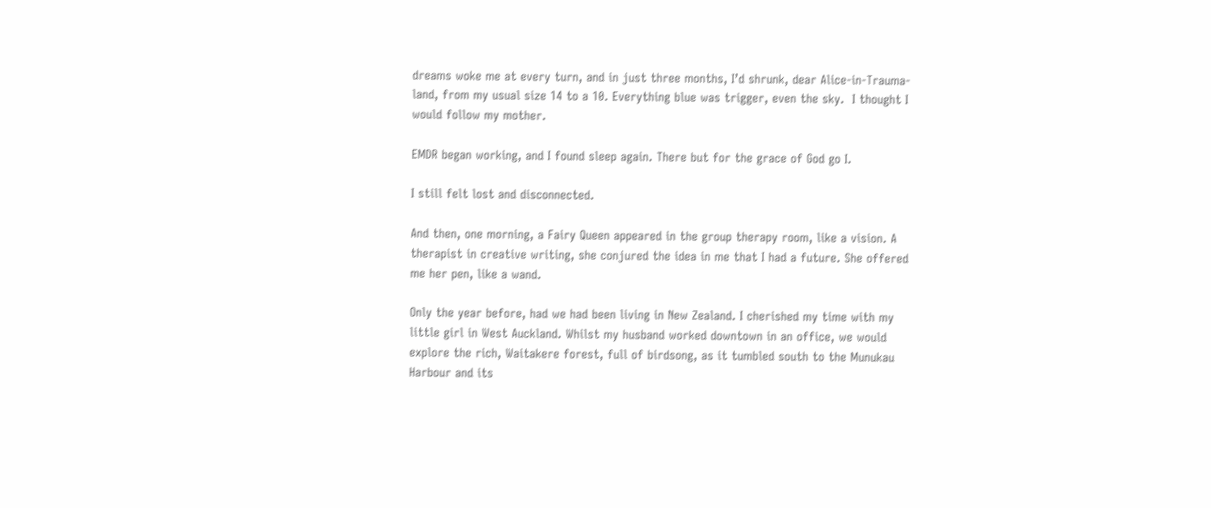dreams woke me at every turn, and in just three months, I’d shrunk, dear Alice-in-Trauma-land, from my usual size 14 to a 10. Everything blue was trigger, even the sky.  I thought I would follow my mother.

EMDR began working, and I found sleep again. There but for the grace of God go I.

I still felt lost and disconnected.

And then, one morning, a Fairy Queen appeared in the group therapy room, like a vision. A therapist in creative writing, she conjured the idea in me that I had a future. She offered me her pen, like a wand.

Only the year before, had we had been living in New Zealand. I cherished my time with my little girl in West Auckland. Whilst my husband worked downtown in an office, we would explore the rich, Waitakere forest, full of birdsong, as it tumbled south to the Munukau Harbour and its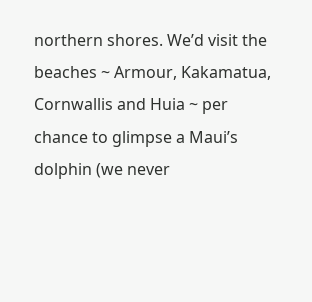northern shores. We’d visit the beaches ~ Armour, Kakamatua, Cornwallis and Huia ~ per chance to glimpse a Maui’s dolphin (we never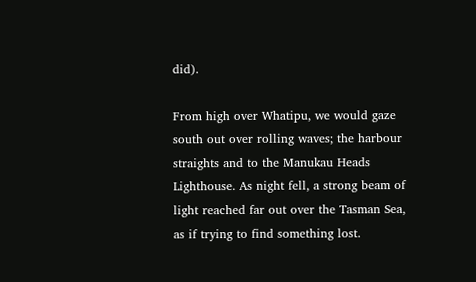did).

From high over Whatipu, we would gaze south out over rolling waves; the harbour straights and to the Manukau Heads Lighthouse. As night fell, a strong beam of light reached far out over the Tasman Sea, as if trying to find something lost.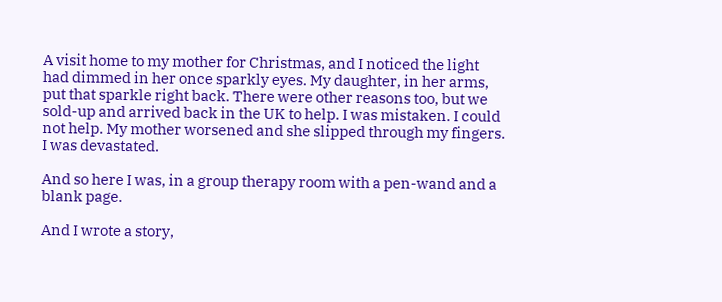A visit home to my mother for Christmas, and I noticed the light had dimmed in her once sparkly eyes. My daughter, in her arms, put that sparkle right back. There were other reasons too, but we sold-up and arrived back in the UK to help. I was mistaken. I could not help. My mother worsened and she slipped through my fingers. I was devastated.

And so here I was, in a group therapy room with a pen-wand and a blank page.

And I wrote a story,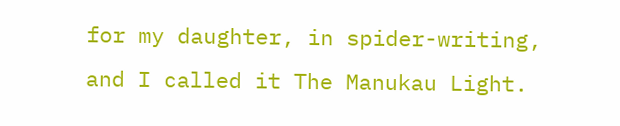for my daughter, in spider-writing, and I called it The Manukau Light.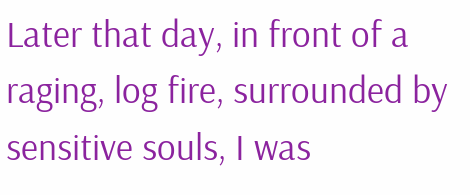Later that day, in front of a raging, log fire, surrounded by sensitive souls, I was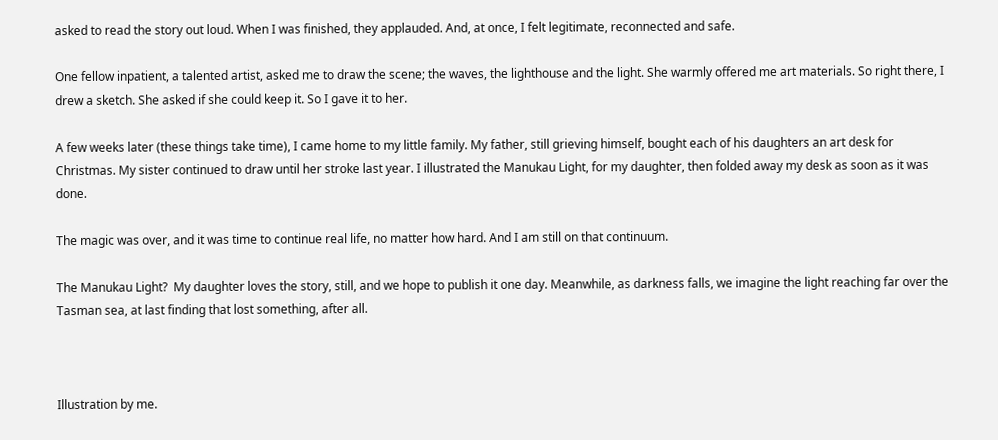asked to read the story out loud. When I was finished, they applauded. And, at once, I felt legitimate, reconnected and safe.

One fellow inpatient, a talented artist, asked me to draw the scene; the waves, the lighthouse and the light. She warmly offered me art materials. So right there, I drew a sketch. She asked if she could keep it. So I gave it to her.

A few weeks later (these things take time), I came home to my little family. My father, still grieving himself, bought each of his daughters an art desk for Christmas. My sister continued to draw until her stroke last year. I illustrated the Manukau Light, for my daughter, then folded away my desk as soon as it was done.

The magic was over, and it was time to continue real life, no matter how hard. And I am still on that continuum.

The Manukau Light?  My daughter loves the story, still, and we hope to publish it one day. Meanwhile, as darkness falls, we imagine the light reaching far over the Tasman sea, at last finding that lost something, after all.



Illustration by me.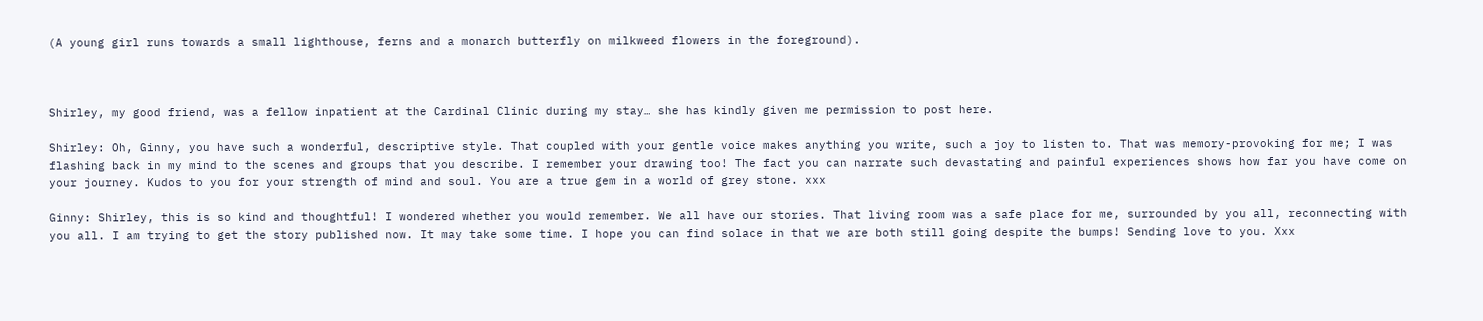(A young girl runs towards a small lighthouse, ferns and a monarch butterfly on milkweed flowers in the foreground).



Shirley, my good friend, was a fellow inpatient at the Cardinal Clinic during my stay… she has kindly given me permission to post here.

Shirley: Oh, Ginny, you have such a wonderful, descriptive style. That coupled with your gentle voice makes anything you write, such a joy to listen to. That was memory-provoking for me; I was flashing back in my mind to the scenes and groups that you describe. I remember your drawing too! The fact you can narrate such devastating and painful experiences shows how far you have come on your journey. Kudos to you for your strength of mind and soul. You are a true gem in a world of grey stone. xxx

Ginny: Shirley, this is so kind and thoughtful! I wondered whether you would remember. We all have our stories. That living room was a safe place for me, surrounded by you all, reconnecting with you all. I am trying to get the story published now. It may take some time. I hope you can find solace in that we are both still going despite the bumps! Sending love to you. Xxx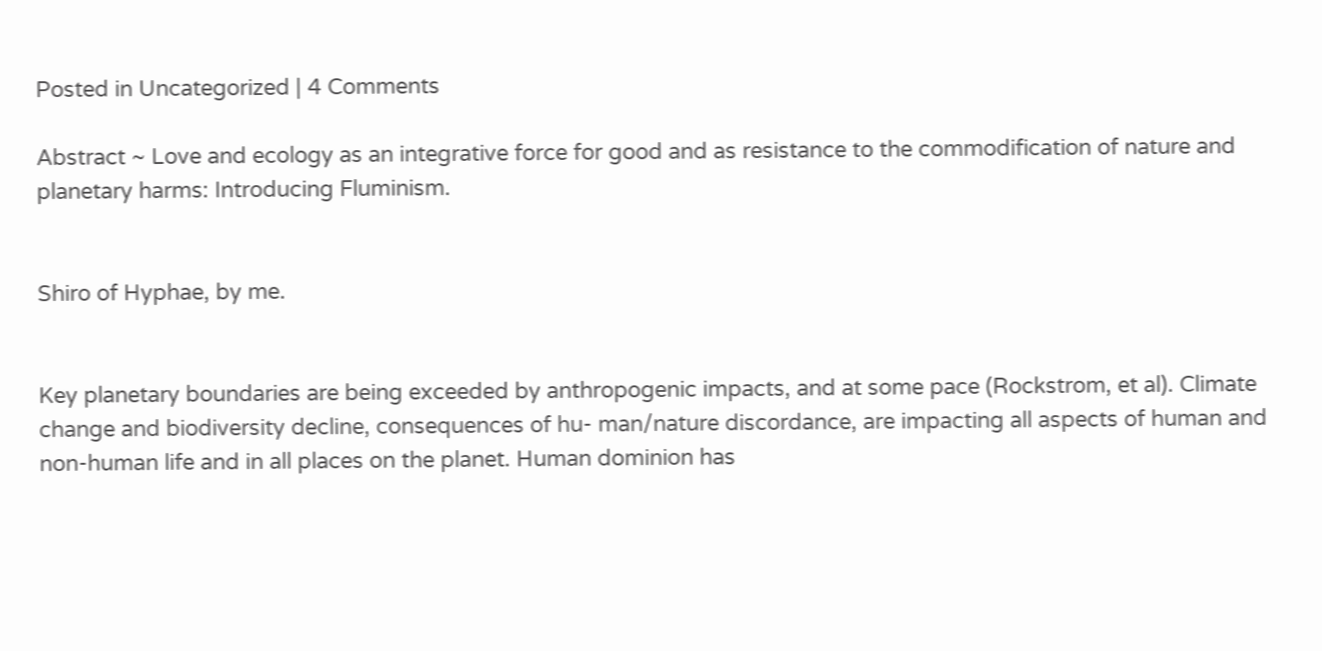Posted in Uncategorized | 4 Comments

Abstract ~ Love and ecology as an integrative force for good and as resistance to the commodification of nature and planetary harms: Introducing Fluminism.


Shiro of Hyphae, by me.


Key planetary boundaries are being exceeded by anthropogenic impacts, and at some pace (Rockstrom, et al). Climate change and biodiversity decline, consequences of hu- man/nature discordance, are impacting all aspects of human and non-human life and in all places on the planet. Human dominion has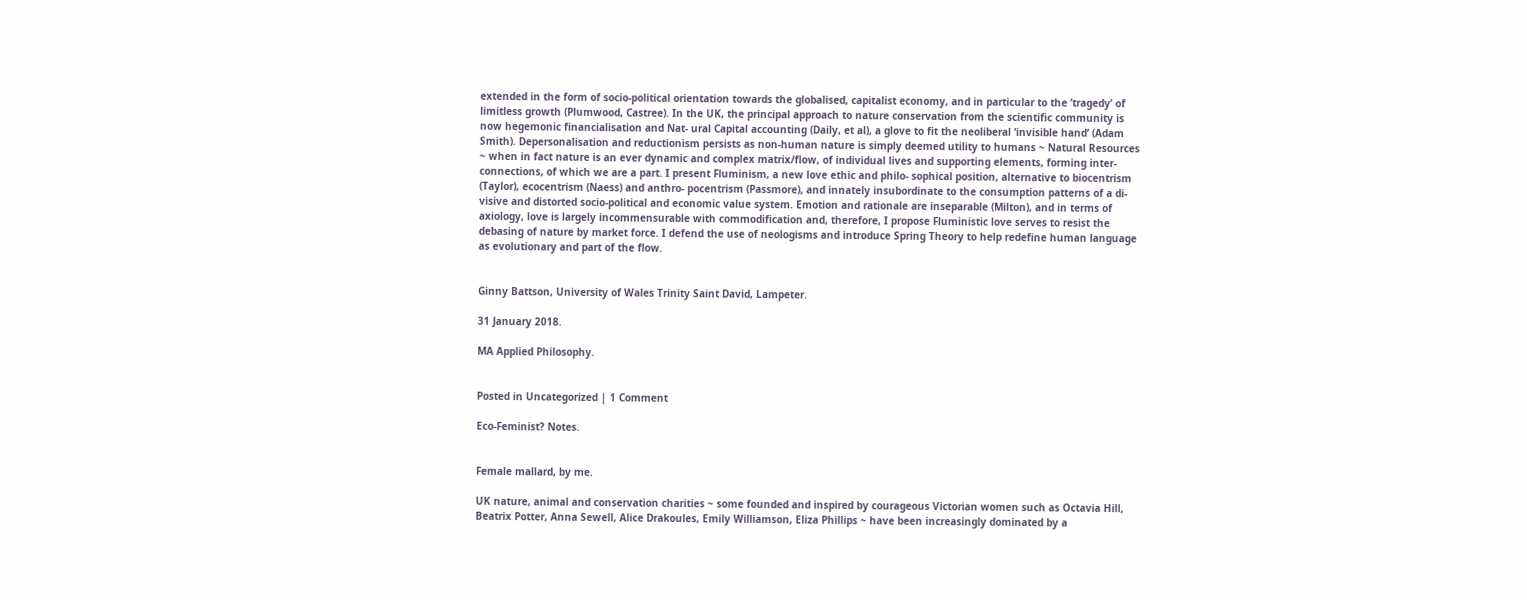extended in the form of socio-political orientation towards the globalised, capitalist economy, and in particular to the ‘tragedy’ of limitless growth (Plumwood, Castree). In the UK, the principal approach to nature conservation from the scientific community is now hegemonic financialisation and Nat- ural Capital accounting (Daily, et al), a glove to fit the neoliberal ‘invisible hand’ (Adam Smith). Depersonalisation and reductionism persists as non-human nature is simply deemed utility to humans ~ Natural Resources ~ when in fact nature is an ever dynamic and complex matrix/flow, of individual lives and supporting elements, forming inter- connections, of which we are a part. I present Fluminism, a new love ethic and philo- sophical position, alternative to biocentrism (Taylor), ecocentrism (Naess) and anthro- pocentrism (Passmore), and innately insubordinate to the consumption patterns of a di- visive and distorted socio-political and economic value system. Emotion and rationale are inseparable (Milton), and in terms of axiology, love is largely incommensurable with commodification and, therefore, I propose Fluministic love serves to resist the debasing of nature by market force. I defend the use of neologisms and introduce Spring Theory to help redefine human language as evolutionary and part of the flow.


Ginny Battson, University of Wales Trinity Saint David, Lampeter.

31 January 2018.

MA Applied Philosophy.


Posted in Uncategorized | 1 Comment

Eco-Feminist? Notes.


Female mallard, by me.

UK nature, animal and conservation charities ~ some founded and inspired by courageous Victorian women such as Octavia Hill, Beatrix Potter, Anna Sewell, Alice Drakoules, Emily Williamson, Eliza Phillips ~ have been increasingly dominated by a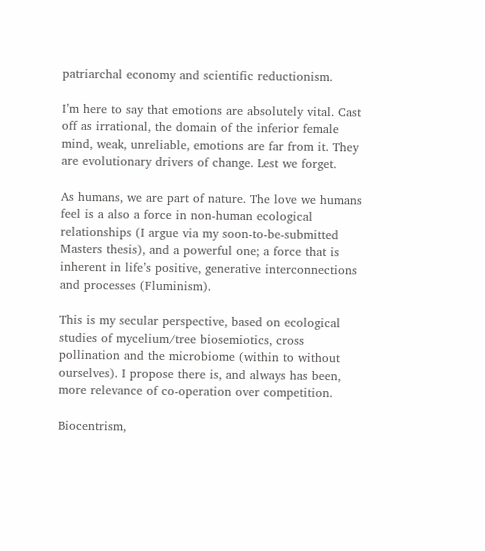patriarchal economy and scientific reductionism.

I’m here to say that emotions are absolutely vital. Cast off as irrational, the domain of the inferior female mind, weak, unreliable, emotions are far from it. They are evolutionary drivers of change. Lest we forget.

As humans, we are part of nature. The love we humans feel is a also a force in non-human ecological relationships (I argue via my soon-to-be-submitted Masters thesis), and a powerful one; a force that is inherent in life’s positive, generative interconnections and processes (Fluminism).

This is my secular perspective, based on ecological studies of mycelium/tree biosemiotics, cross pollination and the microbiome (within to without ourselves). I propose there is, and always has been, more relevance of co-operation over competition.

Biocentrism,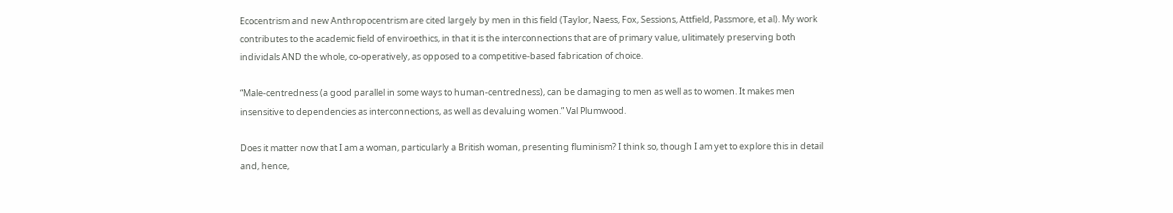Ecocentrism and new Anthropocentrism are cited largely by men in this field (Taylor, Naess, Fox, Sessions, Attfield, Passmore, et al). My work contributes to the academic field of enviroethics, in that it is the interconnections that are of primary value, ulitimately preserving both individals AND the whole, co-operatively, as opposed to a competitive-based fabrication of choice.

“Male-centredness (a good parallel in some ways to human-centredness), can be damaging to men as well as to women. It makes men insensitive to dependencies as interconnections, as well as devaluing women.” Val Plumwood.

Does it matter now that I am a woman, particularly a British woman, presenting fluminism? I think so, though I am yet to explore this in detail and, hence,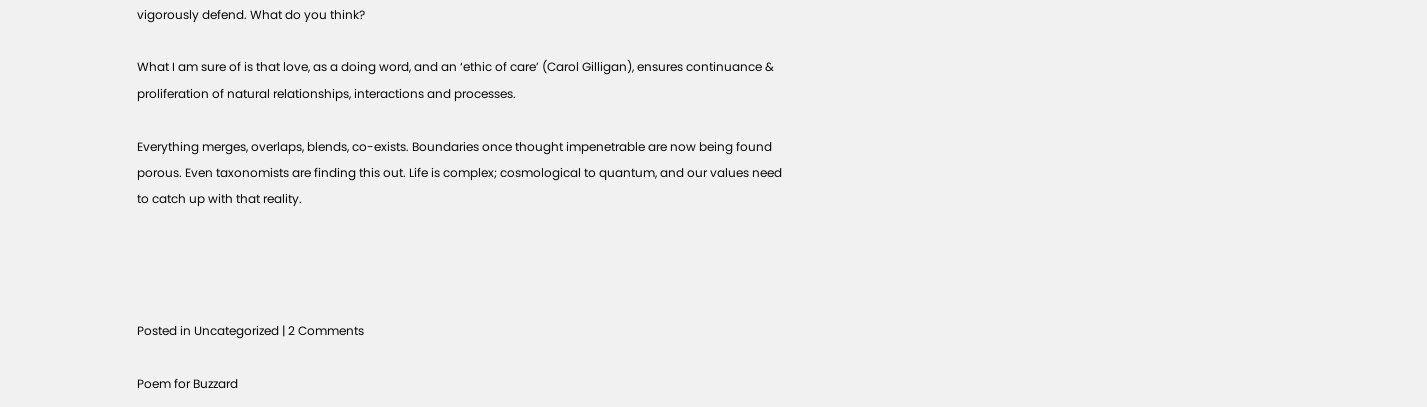vigorously defend. What do you think?

What I am sure of is that love, as a doing word, and an ‘ethic of care’ (Carol Gilligan), ensures continuance & proliferation of natural relationships, interactions and processes.

Everything merges, overlaps, blends, co-exists. Boundaries once thought impenetrable are now being found porous. Even taxonomists are finding this out. Life is complex; cosmological to quantum, and our values need to catch up with that reality.




Posted in Uncategorized | 2 Comments

Poem for Buzzard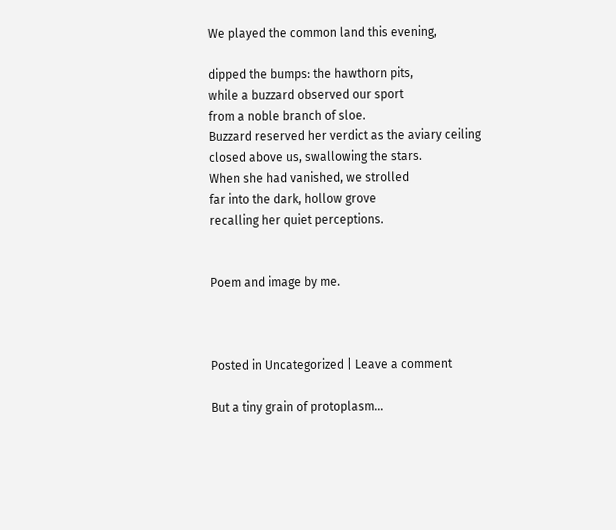We played the common land this evening,

dipped the bumps: the hawthorn pits,
while a buzzard observed our sport
from a noble branch of sloe.
Buzzard reserved her verdict as the aviary ceiling
closed above us, swallowing the stars.
When she had vanished, we strolled
far into the dark, hollow grove
recalling her quiet perceptions.


Poem and image by me.



Posted in Uncategorized | Leave a comment

But a tiny grain of protoplasm…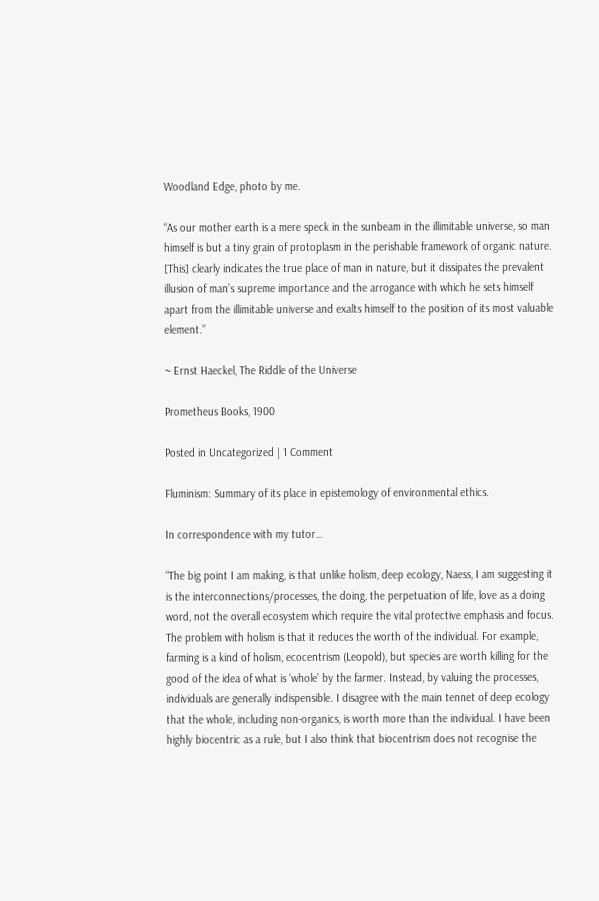Woodland Edge, photo by me.

“As our mother earth is a mere speck in the sunbeam in the illimitable universe, so man himself is but a tiny grain of protoplasm in the perishable framework of organic nature. [This] clearly indicates the true place of man in nature, but it dissipates the prevalent illusion of man’s supreme importance and the arrogance with which he sets himself apart from the illimitable universe and exalts himself to the position of its most valuable element.”

~ Ernst Haeckel, The Riddle of the Universe

Prometheus Books, 1900

Posted in Uncategorized | 1 Comment

Fluminism: Summary of its place in epistemology of environmental ethics.

In correspondence with my tutor…

“The big point I am making, is that unlike holism, deep ecology, Naess, I am suggesting it is the interconnections/processes, the doing, the perpetuation of life, love as a doing word, not the overall ecosystem which require the vital protective emphasis and focus. The problem with holism is that it reduces the worth of the individual. For example, farming is a kind of holism, ecocentrism (Leopold), but species are worth killing for the good of the idea of what is ‘whole’ by the farmer. Instead, by valuing the processes, individuals are generally indispensible. I disagree with the main tennet of deep ecology that the whole, including non-organics, is worth more than the individual. I have been highly biocentric as a rule, but I also think that biocentrism does not recognise the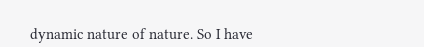dynamic nature of nature. So I have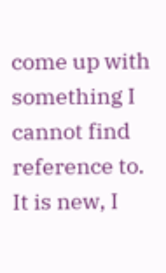come up with something I cannot find reference to. It is new, I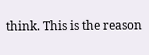think. This is the reason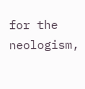for the neologism,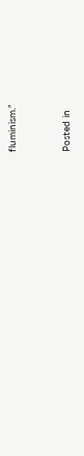fluminism.”


Posted in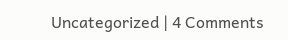Uncategorized | 4 Comments